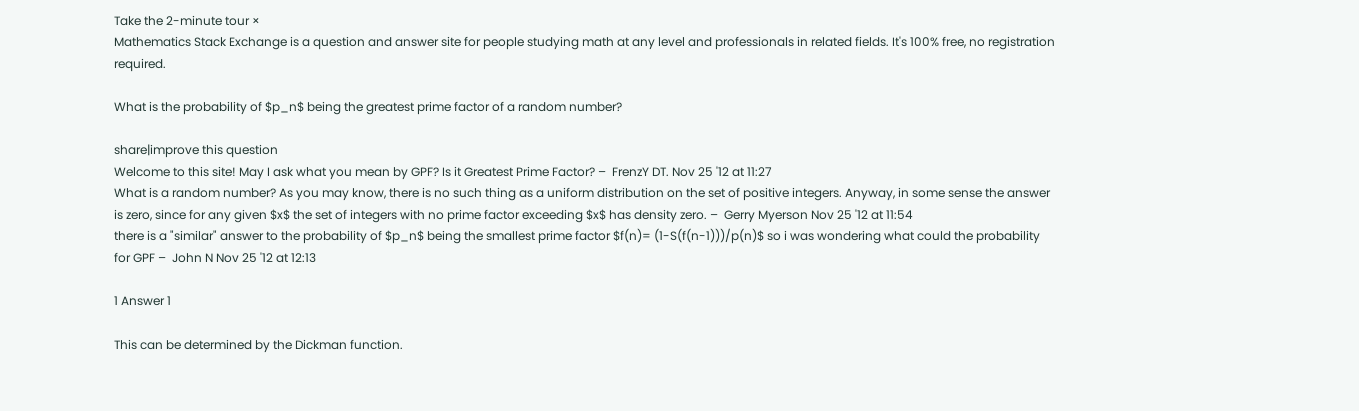Take the 2-minute tour ×
Mathematics Stack Exchange is a question and answer site for people studying math at any level and professionals in related fields. It's 100% free, no registration required.

What is the probability of $p_n$ being the greatest prime factor of a random number?

share|improve this question
Welcome to this site! May I ask what you mean by GPF? Is it Greatest Prime Factor? –  FrenzY DT. Nov 25 '12 at 11:27
What is a random number? As you may know, there is no such thing as a uniform distribution on the set of positive integers. Anyway, in some sense the answer is zero, since for any given $x$ the set of integers with no prime factor exceeding $x$ has density zero. –  Gerry Myerson Nov 25 '12 at 11:54
there is a "similar" answer to the probability of $p_n$ being the smallest prime factor $f(n)= (1-S(f(n-1)))/p(n)$ so i was wondering what could the probability for GPF –  John N Nov 25 '12 at 12:13

1 Answer 1

This can be determined by the Dickman function.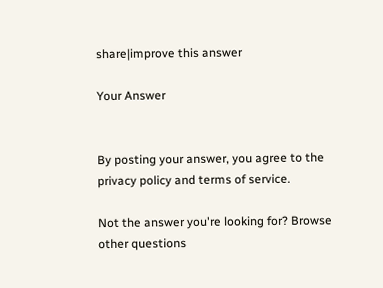share|improve this answer

Your Answer


By posting your answer, you agree to the privacy policy and terms of service.

Not the answer you're looking for? Browse other questions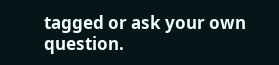tagged or ask your own question.